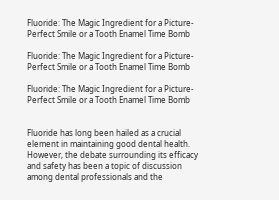Fluoride: The Magic Ingredient for a Picture-Perfect Smile or a Tooth Enamel Time Bomb

Fluoride: The Magic Ingredient for a Picture-Perfect Smile or a Tooth Enamel Time Bomb

Fluoride: The Magic Ingredient for a Picture-Perfect Smile or a Tooth Enamel Time Bomb


Fluoride has long been hailed as a crucial element in maintaining good dental health. However, the debate surrounding its efficacy and safety has been a topic of discussion among dental professionals and the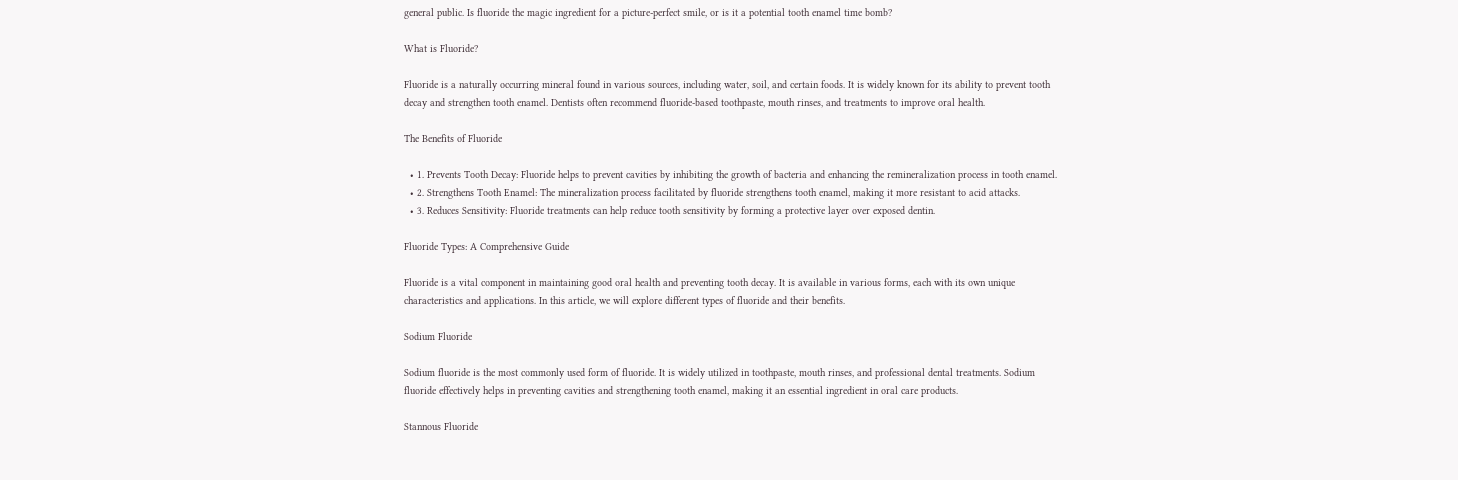general public. Is fluoride the magic ingredient for a picture-perfect smile, or is it a potential tooth enamel time bomb?

What is Fluoride?

Fluoride is a naturally occurring mineral found in various sources, including water, soil, and certain foods. It is widely known for its ability to prevent tooth decay and strengthen tooth enamel. Dentists often recommend fluoride-based toothpaste, mouth rinses, and treatments to improve oral health.

The Benefits of Fluoride

  • 1. Prevents Tooth Decay: Fluoride helps to prevent cavities by inhibiting the growth of bacteria and enhancing the remineralization process in tooth enamel.
  • 2. Strengthens Tooth Enamel: The mineralization process facilitated by fluoride strengthens tooth enamel, making it more resistant to acid attacks.
  • 3. Reduces Sensitivity: Fluoride treatments can help reduce tooth sensitivity by forming a protective layer over exposed dentin.

Fluoride Types: A Comprehensive Guide

Fluoride is a vital component in maintaining good oral health and preventing tooth decay. It is available in various forms, each with its own unique characteristics and applications. In this article, we will explore different types of fluoride and their benefits.

Sodium Fluoride

Sodium fluoride is the most commonly used form of fluoride. It is widely utilized in toothpaste, mouth rinses, and professional dental treatments. Sodium fluoride effectively helps in preventing cavities and strengthening tooth enamel, making it an essential ingredient in oral care products.

Stannous Fluoride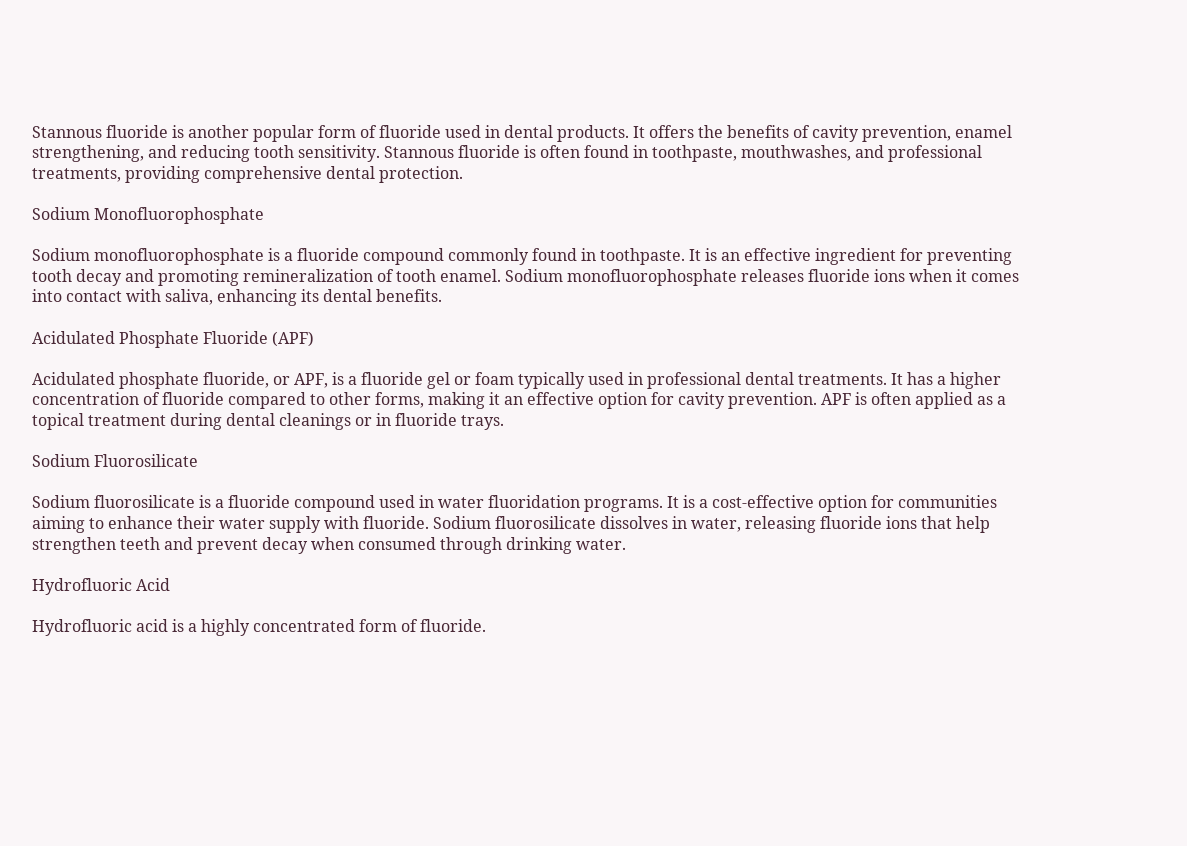Stannous fluoride is another popular form of fluoride used in dental products. It offers the benefits of cavity prevention, enamel strengthening, and reducing tooth sensitivity. Stannous fluoride is often found in toothpaste, mouthwashes, and professional treatments, providing comprehensive dental protection.

Sodium Monofluorophosphate

Sodium monofluorophosphate is a fluoride compound commonly found in toothpaste. It is an effective ingredient for preventing tooth decay and promoting remineralization of tooth enamel. Sodium monofluorophosphate releases fluoride ions when it comes into contact with saliva, enhancing its dental benefits.

Acidulated Phosphate Fluoride (APF)

Acidulated phosphate fluoride, or APF, is a fluoride gel or foam typically used in professional dental treatments. It has a higher concentration of fluoride compared to other forms, making it an effective option for cavity prevention. APF is often applied as a topical treatment during dental cleanings or in fluoride trays.

Sodium Fluorosilicate

Sodium fluorosilicate is a fluoride compound used in water fluoridation programs. It is a cost-effective option for communities aiming to enhance their water supply with fluoride. Sodium fluorosilicate dissolves in water, releasing fluoride ions that help strengthen teeth and prevent decay when consumed through drinking water.

Hydrofluoric Acid

Hydrofluoric acid is a highly concentrated form of fluoride.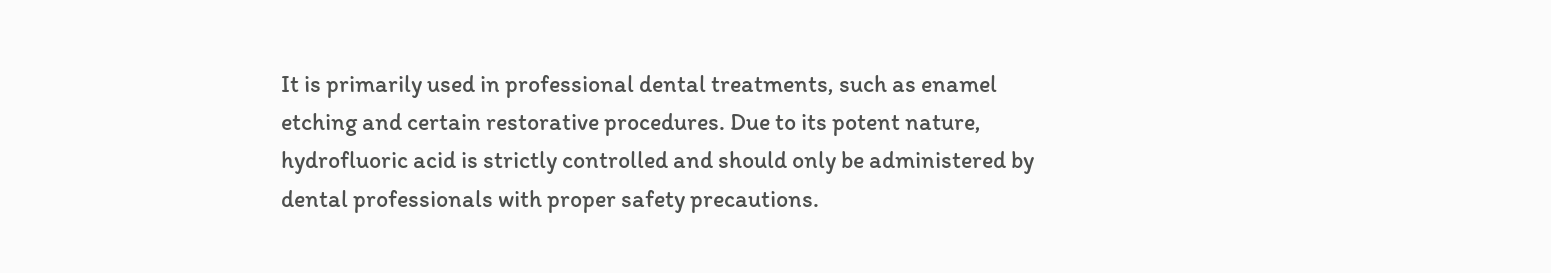It is primarily used in professional dental treatments, such as enamel etching and certain restorative procedures. Due to its potent nature, hydrofluoric acid is strictly controlled and should only be administered by dental professionals with proper safety precautions.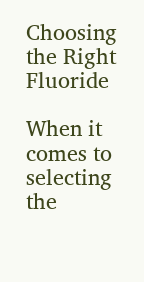Choosing the Right Fluoride

When it comes to selecting the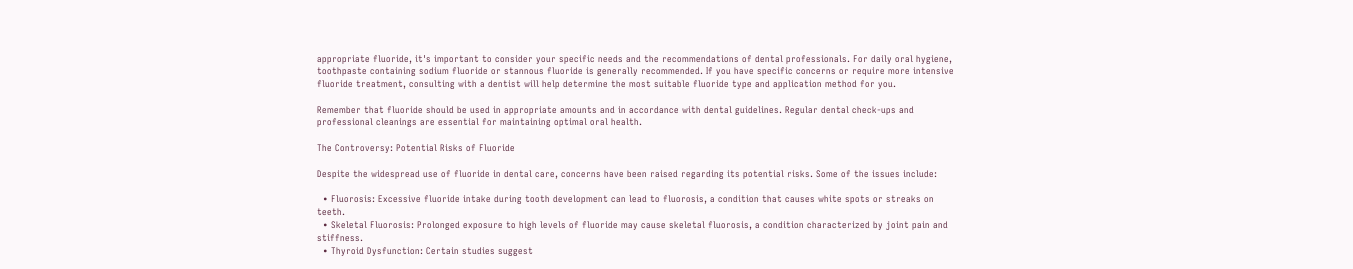appropriate fluoride, it's important to consider your specific needs and the recommendations of dental professionals. For daily oral hygiene, toothpaste containing sodium fluoride or stannous fluoride is generally recommended. If you have specific concerns or require more intensive fluoride treatment, consulting with a dentist will help determine the most suitable fluoride type and application method for you.

Remember that fluoride should be used in appropriate amounts and in accordance with dental guidelines. Regular dental check-ups and professional cleanings are essential for maintaining optimal oral health.

The Controversy: Potential Risks of Fluoride

Despite the widespread use of fluoride in dental care, concerns have been raised regarding its potential risks. Some of the issues include:

  • Fluorosis: Excessive fluoride intake during tooth development can lead to fluorosis, a condition that causes white spots or streaks on teeth.
  • Skeletal Fluorosis: Prolonged exposure to high levels of fluoride may cause skeletal fluorosis, a condition characterized by joint pain and stiffness.
  • Thyroid Dysfunction: Certain studies suggest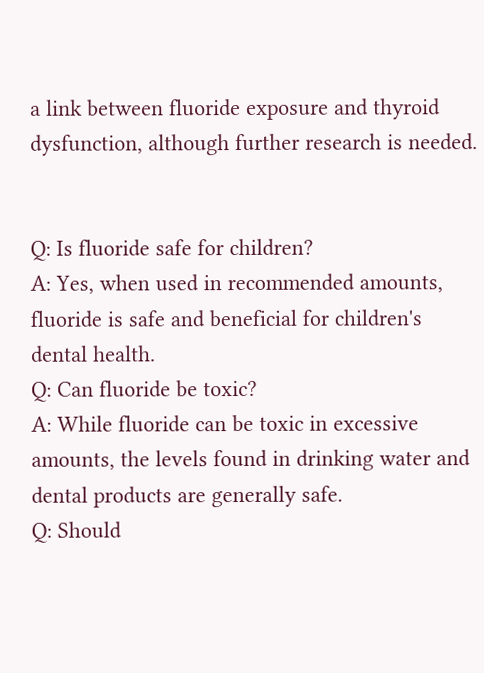a link between fluoride exposure and thyroid dysfunction, although further research is needed.


Q: Is fluoride safe for children?
A: Yes, when used in recommended amounts, fluoride is safe and beneficial for children's dental health.
Q: Can fluoride be toxic?
A: While fluoride can be toxic in excessive amounts, the levels found in drinking water and dental products are generally safe.
Q: Should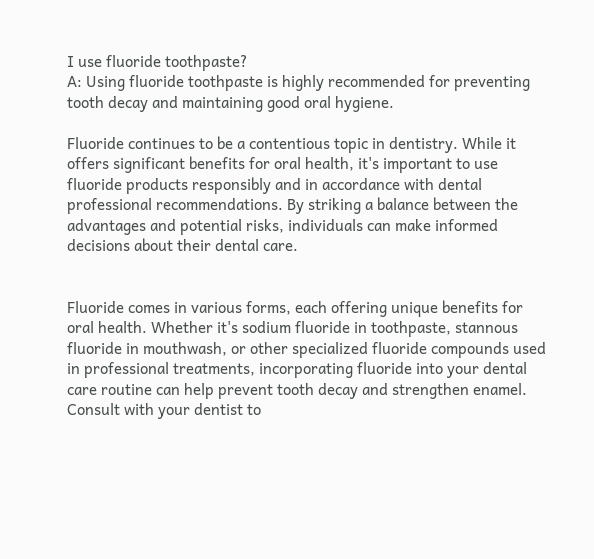I use fluoride toothpaste?
A: Using fluoride toothpaste is highly recommended for preventing tooth decay and maintaining good oral hygiene.

Fluoride continues to be a contentious topic in dentistry. While it offers significant benefits for oral health, it's important to use fluoride products responsibly and in accordance with dental professional recommendations. By striking a balance between the advantages and potential risks, individuals can make informed decisions about their dental care.


Fluoride comes in various forms, each offering unique benefits for oral health. Whether it's sodium fluoride in toothpaste, stannous fluoride in mouthwash, or other specialized fluoride compounds used in professional treatments, incorporating fluoride into your dental care routine can help prevent tooth decay and strengthen enamel. Consult with your dentist to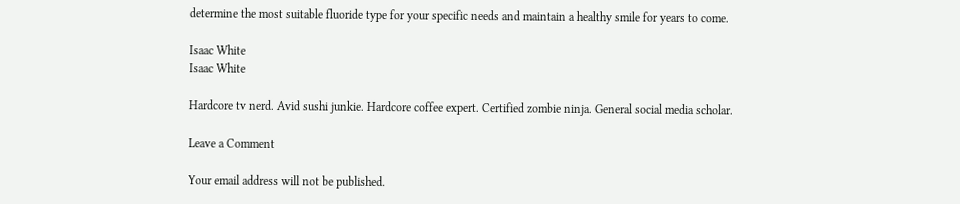determine the most suitable fluoride type for your specific needs and maintain a healthy smile for years to come.

Isaac White
Isaac White

Hardcore tv nerd. Avid sushi junkie. Hardcore coffee expert. Certified zombie ninja. General social media scholar.

Leave a Comment

Your email address will not be published.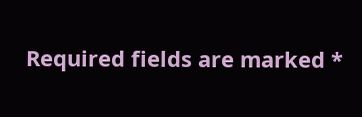Required fields are marked *